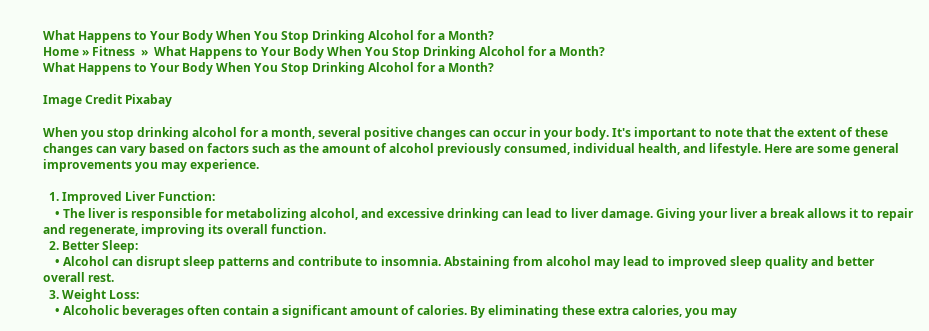What Happens to Your Body When You Stop Drinking Alcohol for a Month?
Home » Fitness  »  What Happens to Your Body When You Stop Drinking Alcohol for a Month?
What Happens to Your Body When You Stop Drinking Alcohol for a Month?

Image Credit Pixabay

When you stop drinking alcohol for a month, several positive changes can occur in your body. It's important to note that the extent of these changes can vary based on factors such as the amount of alcohol previously consumed, individual health, and lifestyle. Here are some general improvements you may experience.

  1. Improved Liver Function:
    • The liver is responsible for metabolizing alcohol, and excessive drinking can lead to liver damage. Giving your liver a break allows it to repair and regenerate, improving its overall function.
  2. Better Sleep:
    • Alcohol can disrupt sleep patterns and contribute to insomnia. Abstaining from alcohol may lead to improved sleep quality and better overall rest.
  3. Weight Loss:
    • Alcoholic beverages often contain a significant amount of calories. By eliminating these extra calories, you may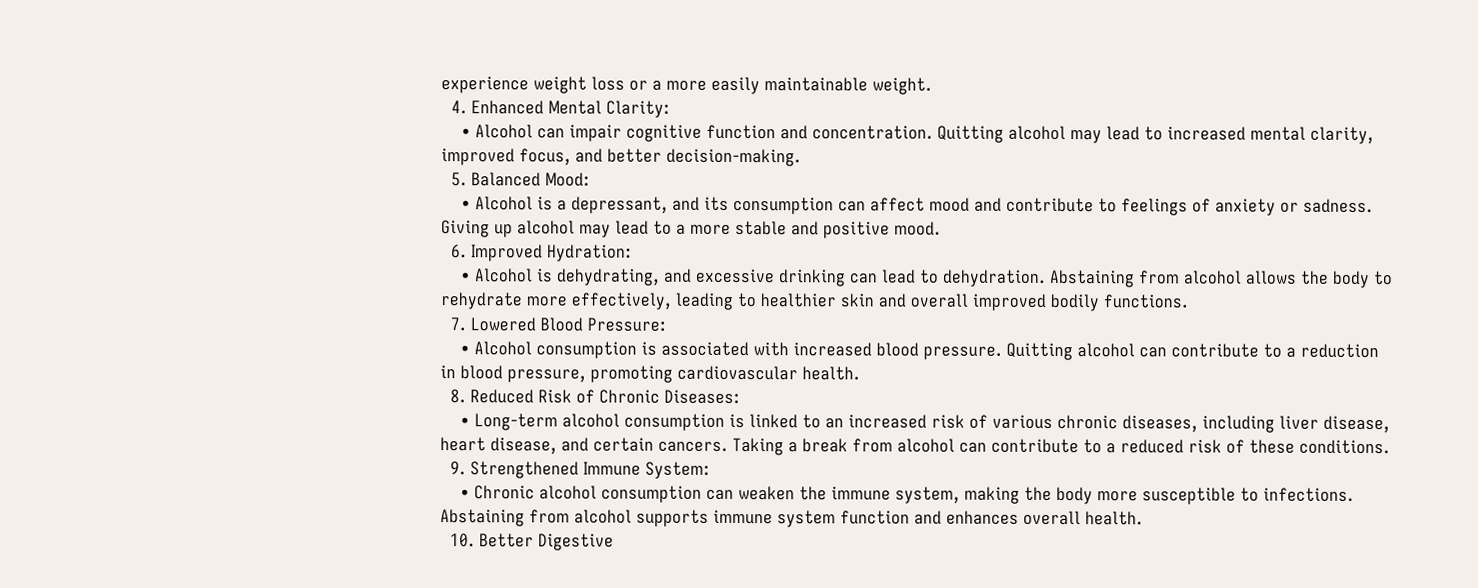experience weight loss or a more easily maintainable weight.
  4. Enhanced Mental Clarity:
    • Alcohol can impair cognitive function and concentration. Quitting alcohol may lead to increased mental clarity, improved focus, and better decision-making.
  5. Balanced Mood:
    • Alcohol is a depressant, and its consumption can affect mood and contribute to feelings of anxiety or sadness. Giving up alcohol may lead to a more stable and positive mood.
  6. Improved Hydration:
    • Alcohol is dehydrating, and excessive drinking can lead to dehydration. Abstaining from alcohol allows the body to rehydrate more effectively, leading to healthier skin and overall improved bodily functions.
  7. Lowered Blood Pressure:
    • Alcohol consumption is associated with increased blood pressure. Quitting alcohol can contribute to a reduction in blood pressure, promoting cardiovascular health.
  8. Reduced Risk of Chronic Diseases:
    • Long-term alcohol consumption is linked to an increased risk of various chronic diseases, including liver disease, heart disease, and certain cancers. Taking a break from alcohol can contribute to a reduced risk of these conditions.
  9. Strengthened Immune System:
    • Chronic alcohol consumption can weaken the immune system, making the body more susceptible to infections. Abstaining from alcohol supports immune system function and enhances overall health.
  10. Better Digestive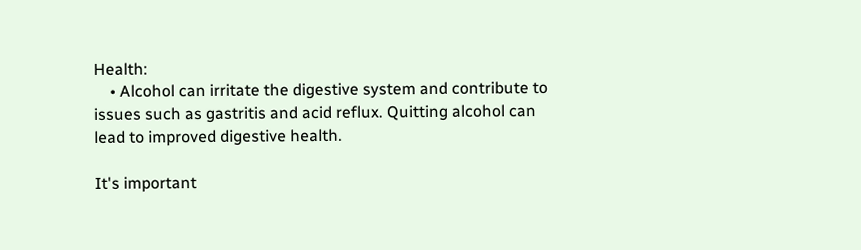Health:
    • Alcohol can irritate the digestive system and contribute to issues such as gastritis and acid reflux. Quitting alcohol can lead to improved digestive health.

It's important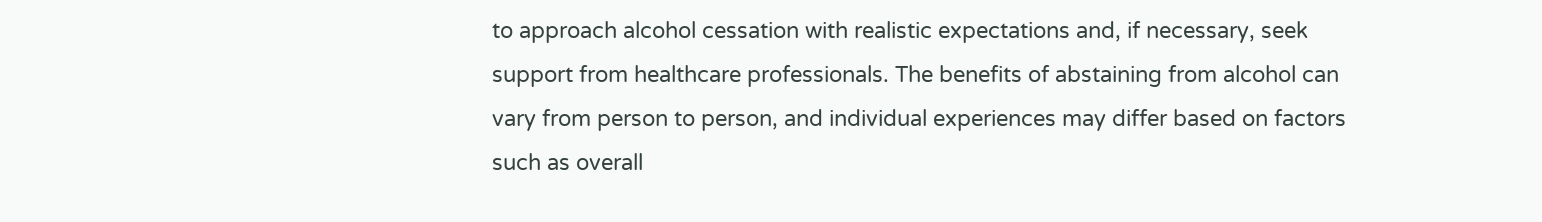to approach alcohol cessation with realistic expectations and, if necessary, seek support from healthcare professionals. The benefits of abstaining from alcohol can vary from person to person, and individual experiences may differ based on factors such as overall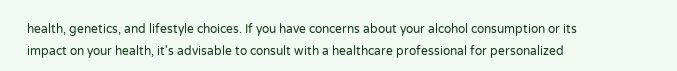health, genetics, and lifestyle choices. If you have concerns about your alcohol consumption or its impact on your health, it's advisable to consult with a healthcare professional for personalized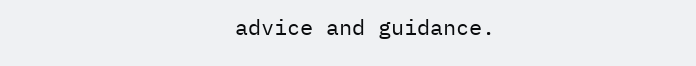advice and guidance.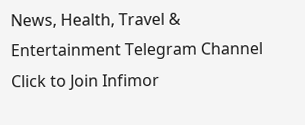News, Health, Travel & Entertainment Telegram Channel Click to Join Infimor